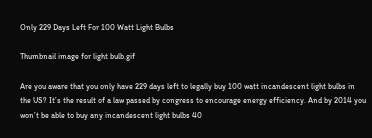Only 229 Days Left For 100 Watt Light Bulbs

Thumbnail image for light bulb.gif

Are you aware that you only have 229 days left to legally buy 100 watt incandescent light bulbs in the US? It’s the result of a law passed by congress to encourage energy efficiency. And by 2014 you won’t be able to buy any incandescent light bulbs 40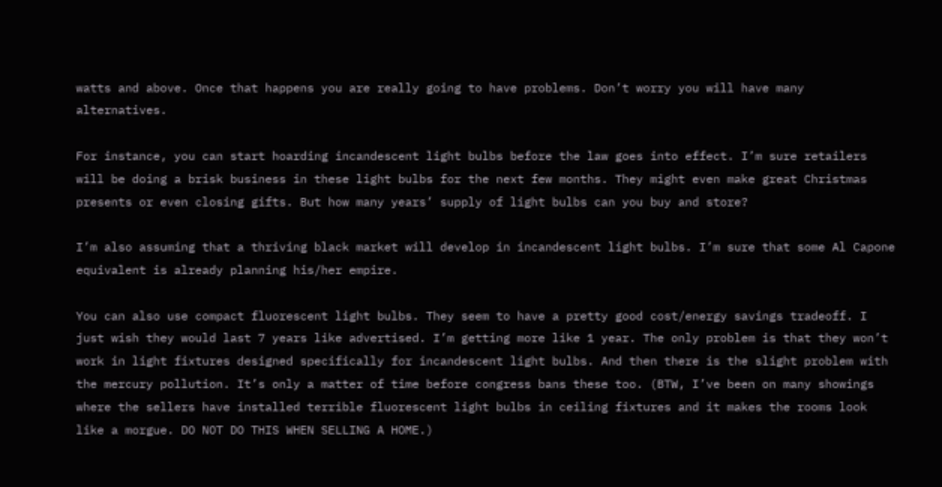watts and above. Once that happens you are really going to have problems. Don’t worry you will have many alternatives.

For instance, you can start hoarding incandescent light bulbs before the law goes into effect. I’m sure retailers will be doing a brisk business in these light bulbs for the next few months. They might even make great Christmas presents or even closing gifts. But how many years’ supply of light bulbs can you buy and store?

I’m also assuming that a thriving black market will develop in incandescent light bulbs. I’m sure that some Al Capone equivalent is already planning his/her empire.

You can also use compact fluorescent light bulbs. They seem to have a pretty good cost/energy savings tradeoff. I just wish they would last 7 years like advertised. I’m getting more like 1 year. The only problem is that they won’t work in light fixtures designed specifically for incandescent light bulbs. And then there is the slight problem with the mercury pollution. It’s only a matter of time before congress bans these too. (BTW, I’ve been on many showings where the sellers have installed terrible fluorescent light bulbs in ceiling fixtures and it makes the rooms look like a morgue. DO NOT DO THIS WHEN SELLING A HOME.)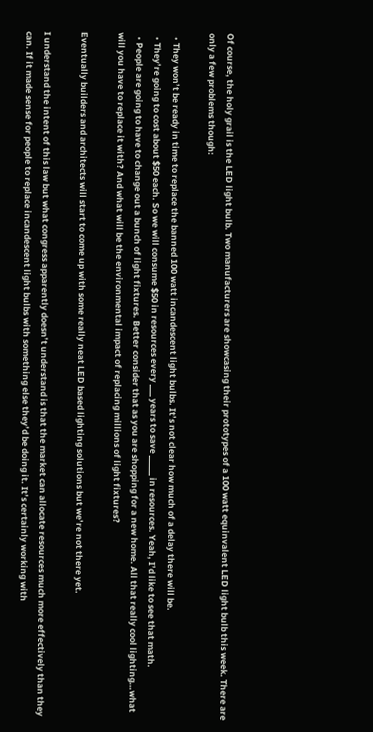Of course, the holy grail is the LED light bulb. Two manufacturers are showcasing their prototypes of a 100 watt equinvalent LED light bulb this week. There are only a few problems though:

  • They won’t be ready in time to replace the banned 100 watt incandescent light bulbs. It’s not clear how much of a delay there will be.
  • They’re going to cost about $50 each. So we will consume $50 in resources every ___ years to save _____ in resources. Yeah, I’d like to see that math.
  • People are going to have to change out a bunch of light fixtures. Better consider that as you are shopping for a new home. All that really cool lighting…what will you have to replace it with? And what will be the environmental impact of replacing millions of light fixtures?

Eventually builders and architects will start to come up with some really neat LED based lighting solutions but we’re not there yet.

I understand the intent of this law but what congress apparently doesn’t understand is that the market can allocate resources much more effectively than they can. If it made sense for people to replace incandescent light bulbs with something else they’d be doing it. It’s certainly working with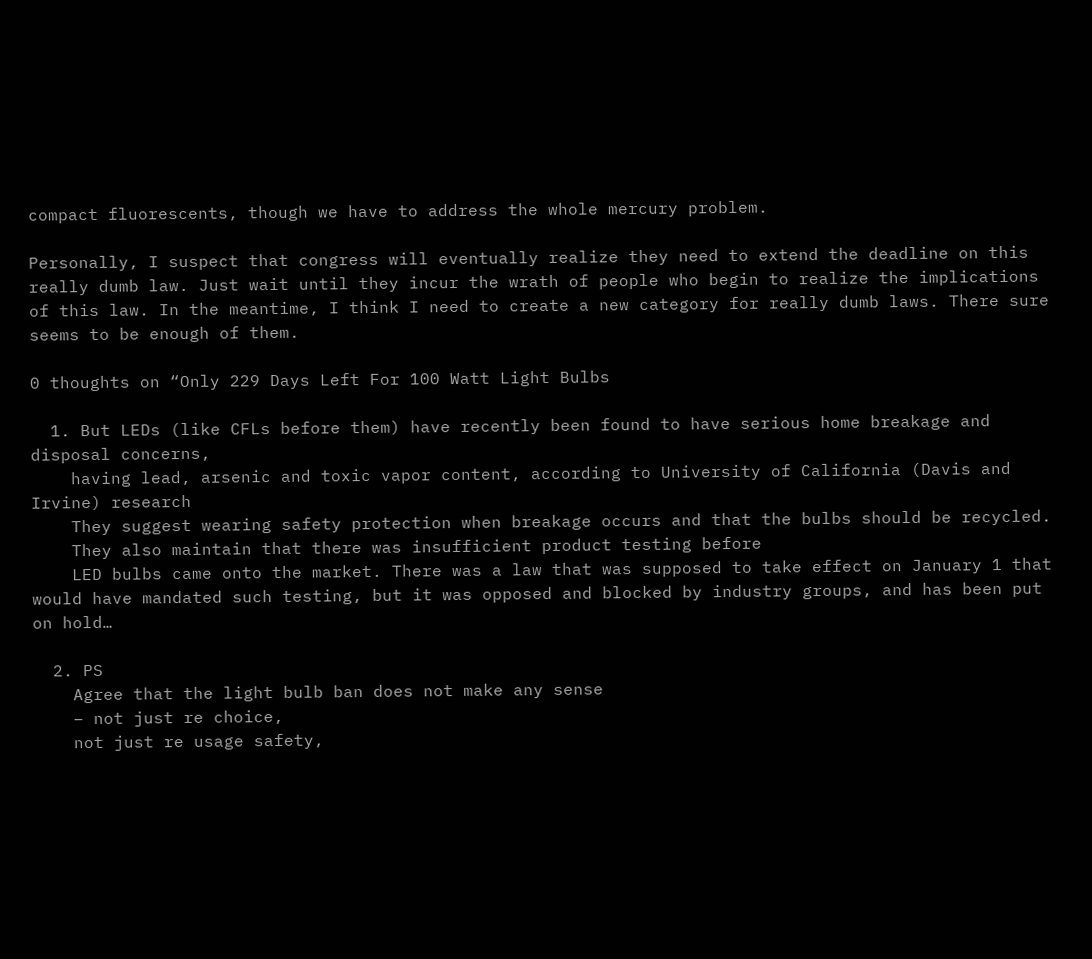compact fluorescents, though we have to address the whole mercury problem.

Personally, I suspect that congress will eventually realize they need to extend the deadline on this really dumb law. Just wait until they incur the wrath of people who begin to realize the implications of this law. In the meantime, I think I need to create a new category for really dumb laws. There sure seems to be enough of them.

0 thoughts on “Only 229 Days Left For 100 Watt Light Bulbs

  1. But LEDs (like CFLs before them) have recently been found to have serious home breakage and disposal concerns,
    having lead, arsenic and toxic vapor content, according to University of California (Davis and Irvine) research
    They suggest wearing safety protection when breakage occurs and that the bulbs should be recycled.
    They also maintain that there was insufficient product testing before
    LED bulbs came onto the market. There was a law that was supposed to take effect on January 1 that would have mandated such testing, but it was opposed and blocked by industry groups, and has been put on hold…

  2. PS
    Agree that the light bulb ban does not make any sense
    – not just re choice,
    not just re usage safety,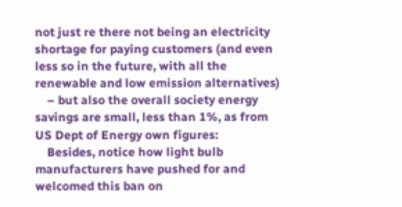not just re there not being an electricity shortage for paying customers (and even less so in the future, with all the renewable and low emission alternatives)
    – but also the overall society energy savings are small, less than 1%, as from US Dept of Energy own figures:
    Besides, notice how light bulb manufacturers have pushed for and welcomed this ban on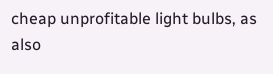cheap unprofitable light bulbs, as also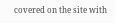covered on the site with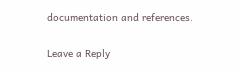documentation and references.

Leave a Reply